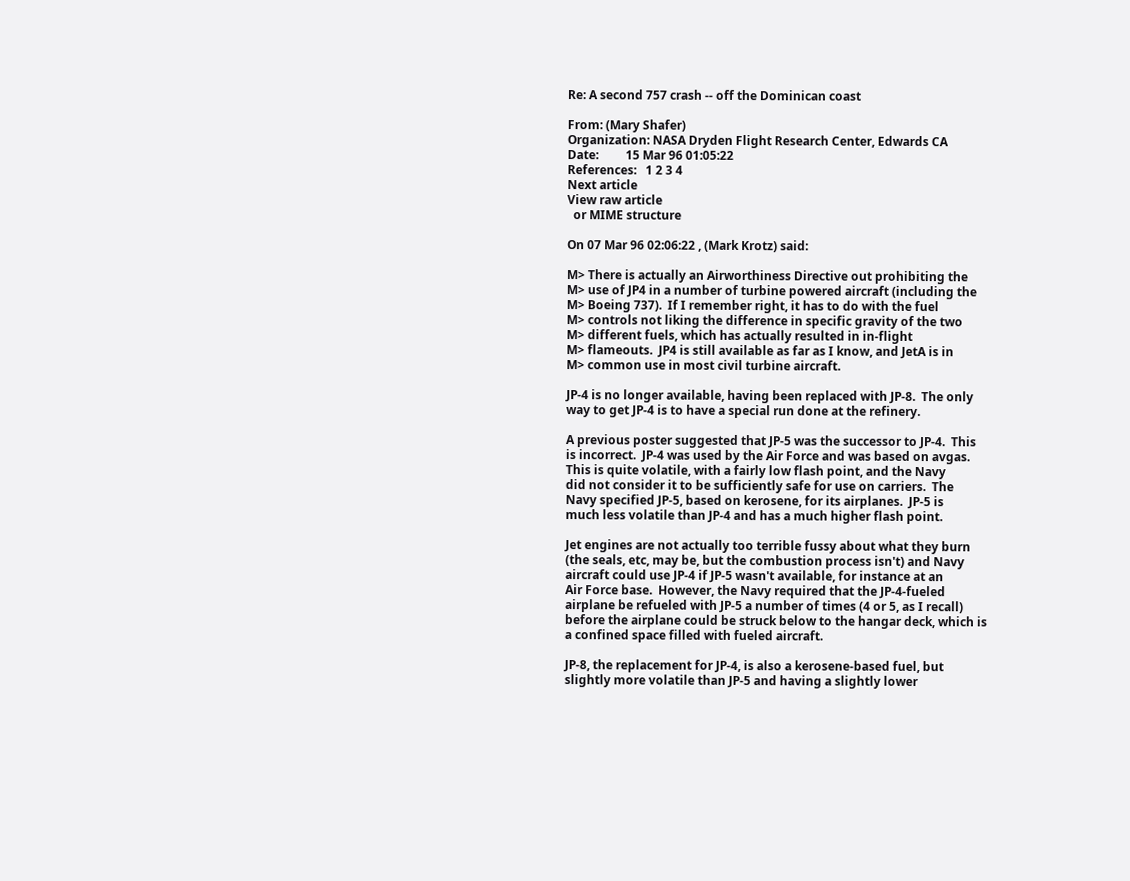Re: A second 757 crash -- off the Dominican coast

From: (Mary Shafer)
Organization: NASA Dryden Flight Research Center, Edwards CA
Date:         15 Mar 96 01:05:22
References:   1 2 3 4
Next article
View raw article
  or MIME structure

On 07 Mar 96 02:06:22 , (Mark Krotz) said:

M> There is actually an Airworthiness Directive out prohibiting the
M> use of JP4 in a number of turbine powered aircraft (including the
M> Boeing 737).  If I remember right, it has to do with the fuel
M> controls not liking the difference in specific gravity of the two
M> different fuels, which has actually resulted in in-flight
M> flameouts.  JP4 is still available as far as I know, and JetA is in
M> common use in most civil turbine aircraft.

JP-4 is no longer available, having been replaced with JP-8.  The only
way to get JP-4 is to have a special run done at the refinery.

A previous poster suggested that JP-5 was the successor to JP-4.  This
is incorrect.  JP-4 was used by the Air Force and was based on avgas.
This is quite volatile, with a fairly low flash point, and the Navy
did not consider it to be sufficiently safe for use on carriers.  The
Navy specified JP-5, based on kerosene, for its airplanes.  JP-5 is
much less volatile than JP-4 and has a much higher flash point.

Jet engines are not actually too terrible fussy about what they burn
(the seals, etc, may be, but the combustion process isn't) and Navy
aircraft could use JP-4 if JP-5 wasn't available, for instance at an
Air Force base.  However, the Navy required that the JP-4-fueled
airplane be refueled with JP-5 a number of times (4 or 5, as I recall)
before the airplane could be struck below to the hangar deck, which is
a confined space filled with fueled aircraft.

JP-8, the replacement for JP-4, is also a kerosene-based fuel, but
slightly more volatile than JP-5 and having a slightly lower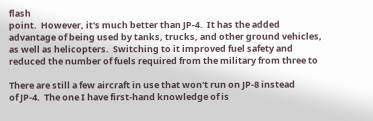flash
point.  However, it's much better than JP-4.  It has the added
advantage of being used by tanks, trucks, and other ground vehicles,
as well as helicopters.  Switching to it improved fuel safety and
reduced the number of fuels required from the military from three to

There are still a few aircraft in use that won't run on JP-8 instead
of JP-4.  The one I have first-hand knowledge of is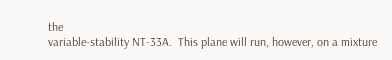the
variable-stability NT-33A.  This plane will run, however, on a mixture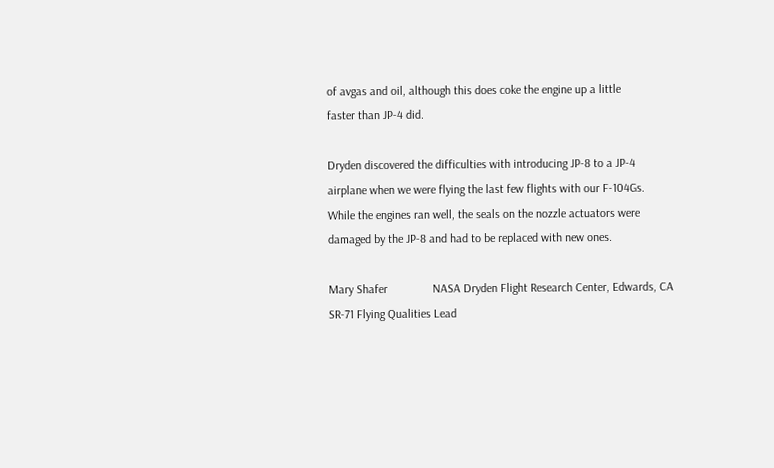of avgas and oil, although this does coke the engine up a little
faster than JP-4 did.

Dryden discovered the difficulties with introducing JP-8 to a JP-4
airplane when we were flying the last few flights with our F-104Gs.
While the engines ran well, the seals on the nozzle actuators were
damaged by the JP-8 and had to be replaced with new ones.

Mary Shafer               NASA Dryden Flight Research Center, Edwards, CA
SR-71 Flying Qualities Lead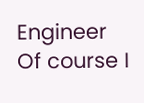Engineer     Of course I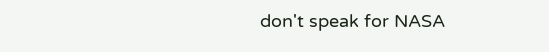don't speak for NASA